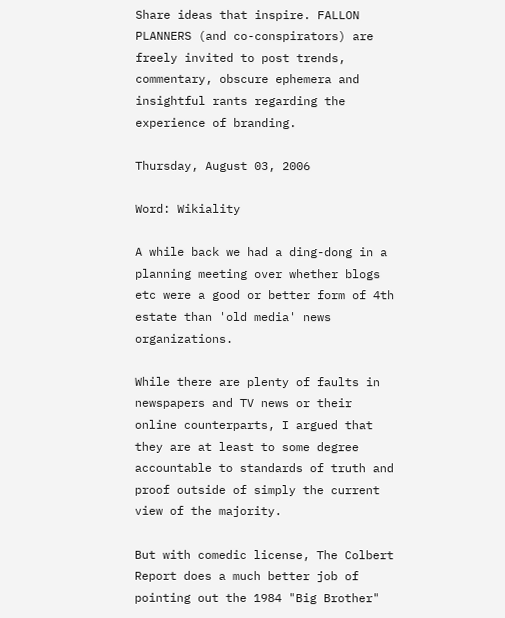Share ideas that inspire. FALLON PLANNERS (and co-conspirators) are freely invited to post trends, commentary, obscure ephemera and insightful rants regarding the experience of branding.

Thursday, August 03, 2006

Word: Wikiality

A while back we had a ding-dong in a planning meeting over whether blogs etc were a good or better form of 4th estate than 'old media' news organizations.

While there are plenty of faults in newspapers and TV news or their online counterparts, I argued that they are at least to some degree accountable to standards of truth and proof outside of simply the current view of the majority.

But with comedic license, The Colbert Report does a much better job of pointing out the 1984 "Big Brother"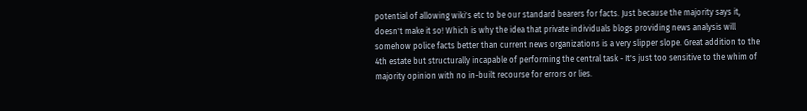potential of allowing wiki's etc to be our standard bearers for facts. Just because the majority says it, doesn't make it so! Which is why the idea that private individuals blogs providing news analysis will somehow police facts better than current news organizations is a very slipper slope. Great addition to the 4th estate but structurally incapable of performing the central task - It's just too sensitive to the whim of majority opinion with no in-built recourse for errors or lies.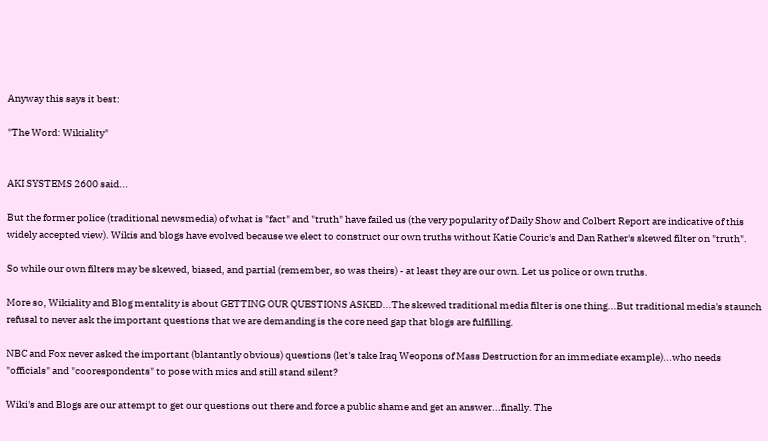Anyway this says it best:

"The Word: Wikiality"


AKI SYSTEMS 2600 said...

But the former police (traditional newsmedia) of what is "fact" and "truth" have failed us (the very popularity of Daily Show and Colbert Report are indicative of this widely accepted view). Wikis and blogs have evolved because we elect to construct our own truths without Katie Couric's and Dan Rather's skewed filter on "truth".

So while our own filters may be skewed, biased, and partial (remember, so was theirs) - at least they are our own. Let us police or own truths.

More so, Wikiality and Blog mentality is about GETTING OUR QUESTIONS ASKED...The skewed traditional media filter is one thing...But traditional media's staunch refusal to never ask the important questions that we are demanding is the core need gap that blogs are fulfilling.

NBC and Fox never asked the important (blantantly obvious) questions (let's take Iraq Weopons of Mass Destruction for an immediate example)...who needs "officials" and "coorespondents" to pose with mics and still stand silent?

Wiki's and Blogs are our attempt to get our questions out there and force a public shame and get an answer...finally. The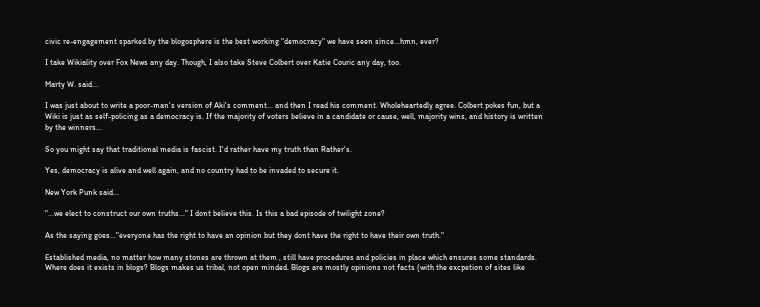civic re-engagement sparked by the blogosphere is the best working "democracy" we have seen since...hmn, ever?

I take Wikiality over Fox News any day. Though, I also take Steve Colbert over Katie Couric any day, too.

Marty W. said...

I was just about to write a poor-man's version of Aki's comment... and then I read his comment. Wholeheartedly agree. Colbert pokes fun, but a Wiki is just as self-policing as a democracy is. If the majority of voters believe in a candidate or cause, well, majority wins, and history is written by the winners...

So you might say that traditional media is fascist. I'd rather have my truth than Rather's.

Yes, democracy is alive and well again, and no country had to be invaded to secure it.

New York Punk said...

"...we elect to construct our own truths..." I dont believe this. Is this a bad episode of twilight zone?

As the saying goes..."everyone has the right to have an opinion but they dont have the right to have their own truth."

Established media, no matter how many stones are thrown at them , still have procedures and policies in place which ensures some standards. Where does it exists in blogs? Blogs makes us tribal, not open minded. Blogs are mostly opinions not facts (with the excpetion of sites like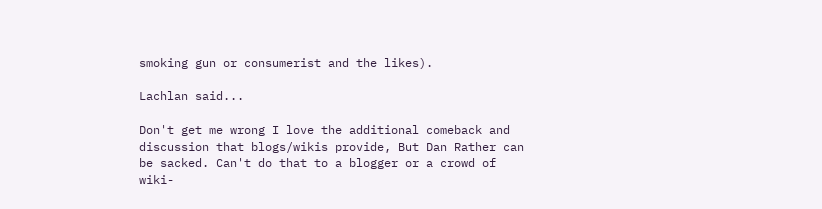smoking gun or consumerist and the likes).

Lachlan said...

Don't get me wrong I love the additional comeback and discussion that blogs/wikis provide, But Dan Rather can be sacked. Can't do that to a blogger or a crowd of wiki-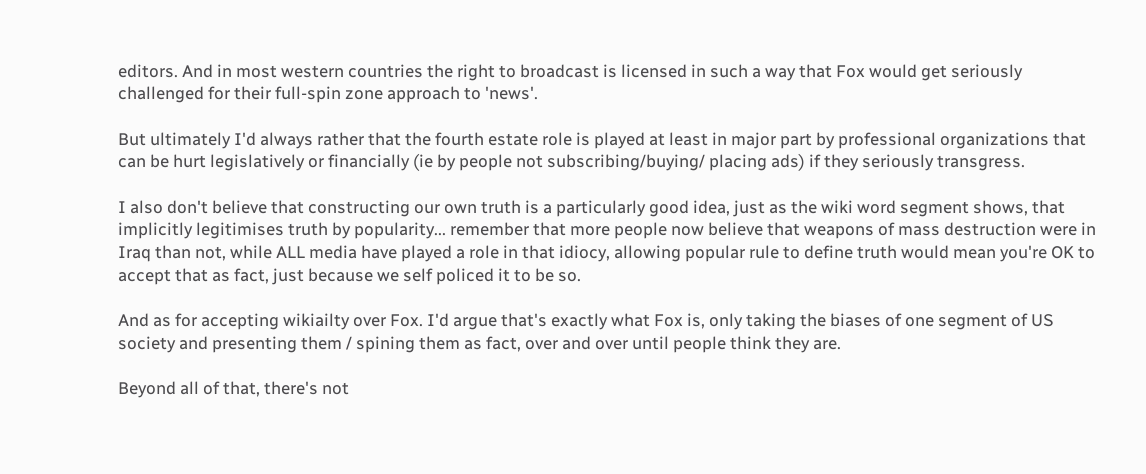editors. And in most western countries the right to broadcast is licensed in such a way that Fox would get seriously challenged for their full-spin zone approach to 'news'.

But ultimately I'd always rather that the fourth estate role is played at least in major part by professional organizations that can be hurt legislatively or financially (ie by people not subscribing/buying/ placing ads) if they seriously transgress.

I also don't believe that constructing our own truth is a particularly good idea, just as the wiki word segment shows, that implicitly legitimises truth by popularity... remember that more people now believe that weapons of mass destruction were in Iraq than not, while ALL media have played a role in that idiocy, allowing popular rule to define truth would mean you're OK to accept that as fact, just because we self policed it to be so.

And as for accepting wikiailty over Fox. I'd argue that's exactly what Fox is, only taking the biases of one segment of US society and presenting them / spining them as fact, over and over until people think they are.

Beyond all of that, there's not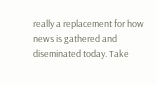really a replacement for how news is gathered and diseminated today. Take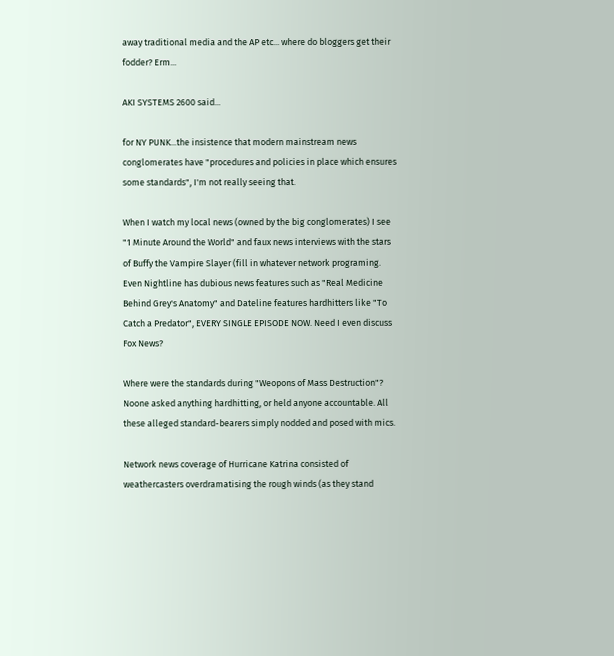away traditional media and the AP etc... where do bloggers get their fodder? Erm...

AKI SYSTEMS 2600 said...

for NY PUNK...the insistence that modern mainstream news conglomerates have "procedures and policies in place which ensures some standards", I'm not really seeing that.

When I watch my local news (owned by the big conglomerates) I see "1 Minute Around the World" and faux news interviews with the stars of Buffy the Vampire Slayer (fill in whatever network programing. Even Nightline has dubious news features such as "Real Medicine Behind Grey's Anatomy" and Dateline features hardhitters like "To Catch a Predator", EVERY SINGLE EPISODE NOW. Need I even discuss Fox News?

Where were the standards during "Weopons of Mass Destruction"? Noone asked anything hardhitting, or held anyone accountable. All these alleged standard-bearers simply nodded and posed with mics.

Network news coverage of Hurricane Katrina consisted of weathercasters overdramatising the rough winds (as they stand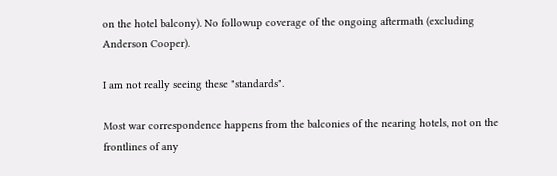on the hotel balcony). No followup coverage of the ongoing aftermath (excluding Anderson Cooper).

I am not really seeing these "standards".

Most war correspondence happens from the balconies of the nearing hotels, not on the frontlines of any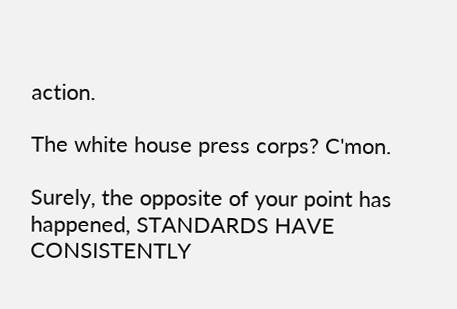action.

The white house press corps? C'mon.

Surely, the opposite of your point has happened, STANDARDS HAVE CONSISTENTLY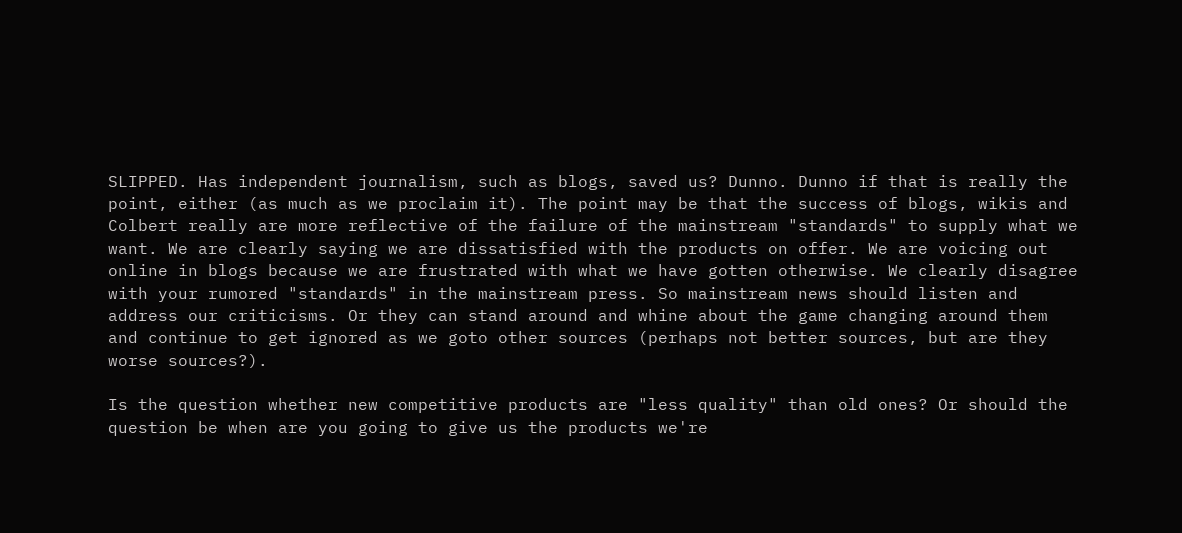SLIPPED. Has independent journalism, such as blogs, saved us? Dunno. Dunno if that is really the point, either (as much as we proclaim it). The point may be that the success of blogs, wikis and Colbert really are more reflective of the failure of the mainstream "standards" to supply what we want. We are clearly saying we are dissatisfied with the products on offer. We are voicing out online in blogs because we are frustrated with what we have gotten otherwise. We clearly disagree with your rumored "standards" in the mainstream press. So mainstream news should listen and address our criticisms. Or they can stand around and whine about the game changing around them and continue to get ignored as we goto other sources (perhaps not better sources, but are they worse sources?).

Is the question whether new competitive products are "less quality" than old ones? Or should the question be when are you going to give us the products we're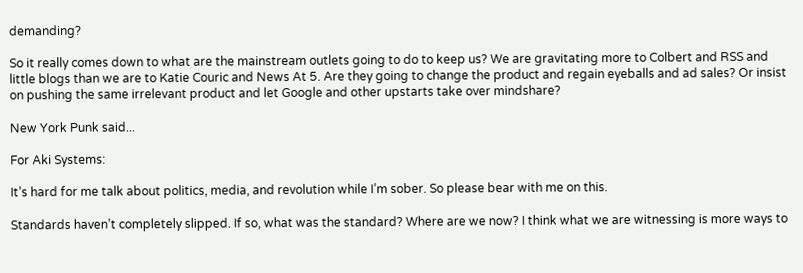demanding?

So it really comes down to what are the mainstream outlets going to do to keep us? We are gravitating more to Colbert and RSS and little blogs than we are to Katie Couric and News At 5. Are they going to change the product and regain eyeballs and ad sales? Or insist on pushing the same irrelevant product and let Google and other upstarts take over mindshare?

New York Punk said...

For Aki Systems:

It’s hard for me talk about politics, media, and revolution while I’m sober. So please bear with me on this.

Standards haven’t completely slipped. If so, what was the standard? Where are we now? I think what we are witnessing is more ways to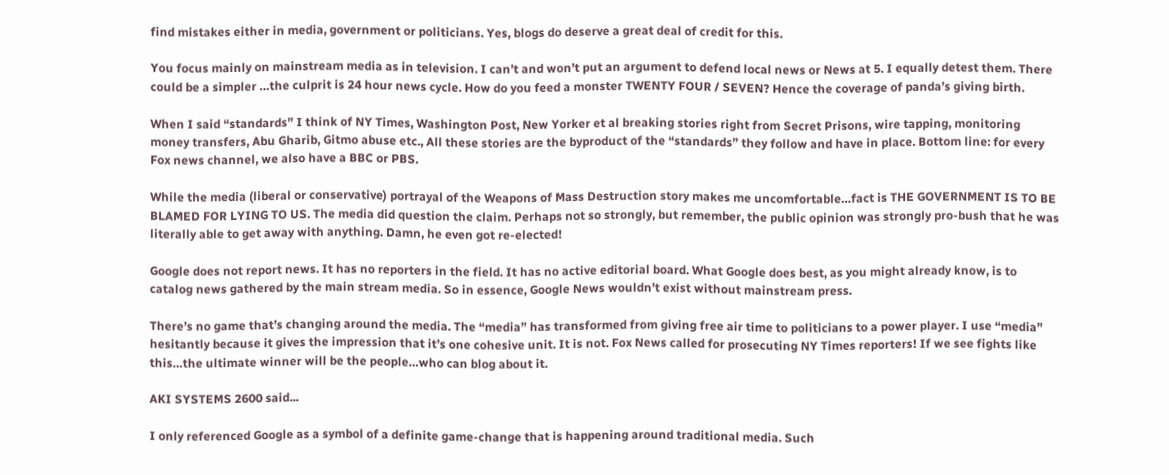find mistakes either in media, government or politicians. Yes, blogs do deserve a great deal of credit for this.

You focus mainly on mainstream media as in television. I can’t and won’t put an argument to defend local news or News at 5. I equally detest them. There could be a simpler …the culprit is 24 hour news cycle. How do you feed a monster TWENTY FOUR / SEVEN? Hence the coverage of panda’s giving birth.

When I said “standards” I think of NY Times, Washington Post, New Yorker et al breaking stories right from Secret Prisons, wire tapping, monitoring money transfers, Abu Gharib, Gitmo abuse etc., All these stories are the byproduct of the “standards” they follow and have in place. Bottom line: for every Fox news channel, we also have a BBC or PBS.

While the media (liberal or conservative) portrayal of the Weapons of Mass Destruction story makes me uncomfortable…fact is THE GOVERNMENT IS TO BE BLAMED FOR LYING TO US. The media did question the claim. Perhaps not so strongly, but remember, the public opinion was strongly pro-bush that he was literally able to get away with anything. Damn, he even got re-elected!

Google does not report news. It has no reporters in the field. It has no active editorial board. What Google does best, as you might already know, is to catalog news gathered by the main stream media. So in essence, Google News wouldn’t exist without mainstream press.

There’s no game that’s changing around the media. The “media” has transformed from giving free air time to politicians to a power player. I use “media” hesitantly because it gives the impression that it’s one cohesive unit. It is not. Fox News called for prosecuting NY Times reporters! If we see fights like this…the ultimate winner will be the people…who can blog about it.

AKI SYSTEMS 2600 said...

I only referenced Google as a symbol of a definite game-change that is happening around traditional media. Such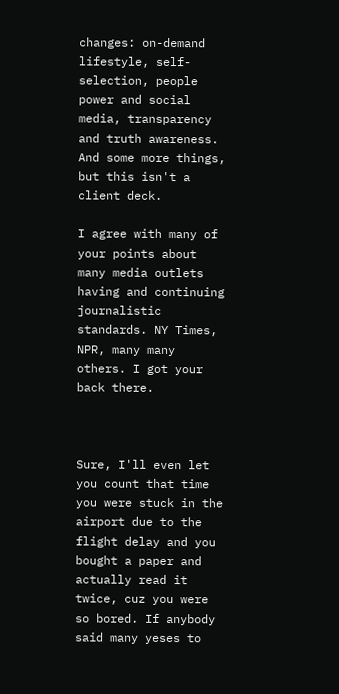changes: on-demand lifestyle, self-selection, people power and social media, transparency and truth awareness. And some more things, but this isn't a client deck.

I agree with many of your points about many media outlets having and continuing journalistic standards. NY Times, NPR, many many others. I got your back there.



Sure, I'll even let you count that time you were stuck in the airport due to the flight delay and you bought a paper and actually read it twice, cuz you were so bored. If anybody said many yeses to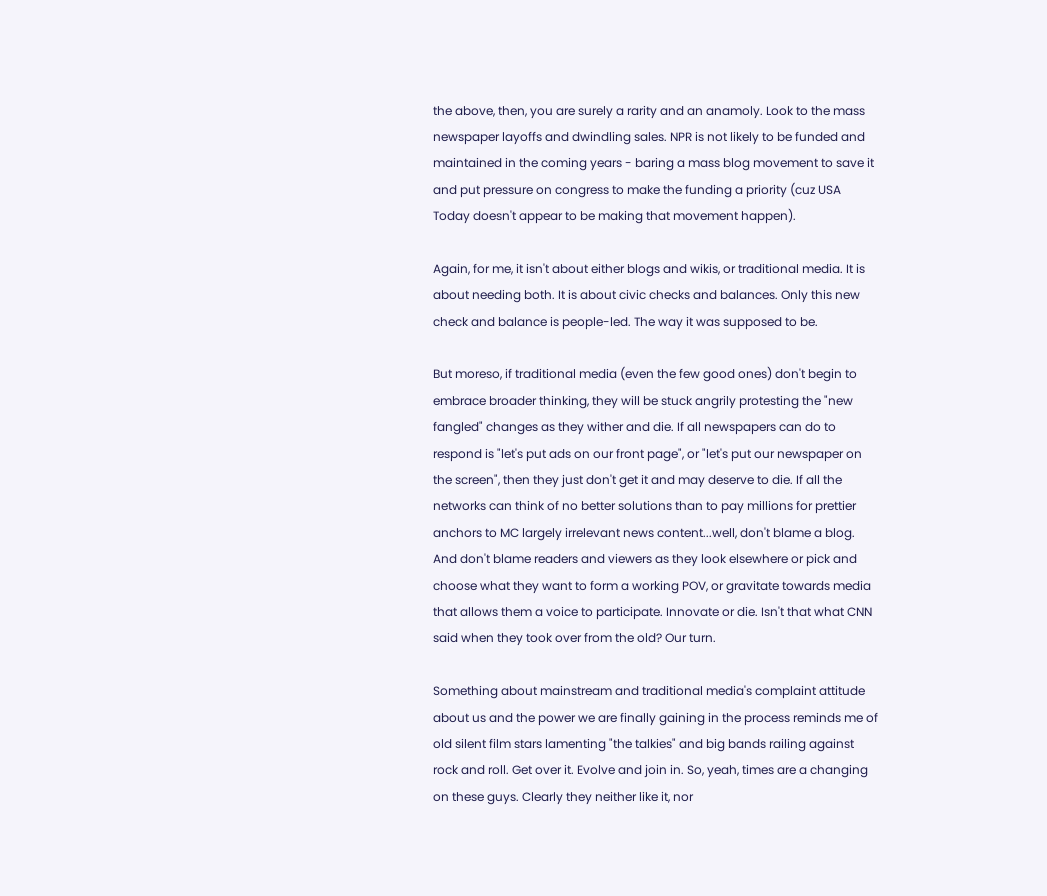the above, then, you are surely a rarity and an anamoly. Look to the mass newspaper layoffs and dwindling sales. NPR is not likely to be funded and maintained in the coming years - baring a mass blog movement to save it and put pressure on congress to make the funding a priority (cuz USA Today doesn't appear to be making that movement happen).

Again, for me, it isn't about either blogs and wikis, or traditional media. It is about needing both. It is about civic checks and balances. Only this new check and balance is people-led. The way it was supposed to be.

But moreso, if traditional media (even the few good ones) don't begin to embrace broader thinking, they will be stuck angrily protesting the "new fangled" changes as they wither and die. If all newspapers can do to respond is "let's put ads on our front page", or "let's put our newspaper on the screen", then they just don't get it and may deserve to die. If all the networks can think of no better solutions than to pay millions for prettier anchors to MC largely irrelevant news content...well, don't blame a blog. And don't blame readers and viewers as they look elsewhere or pick and choose what they want to form a working POV, or gravitate towards media that allows them a voice to participate. Innovate or die. Isn't that what CNN said when they took over from the old? Our turn.

Something about mainstream and traditional media's complaint attitude about us and the power we are finally gaining in the process reminds me of old silent film stars lamenting "the talkies" and big bands railing against rock and roll. Get over it. Evolve and join in. So, yeah, times are a changing on these guys. Clearly they neither like it, nor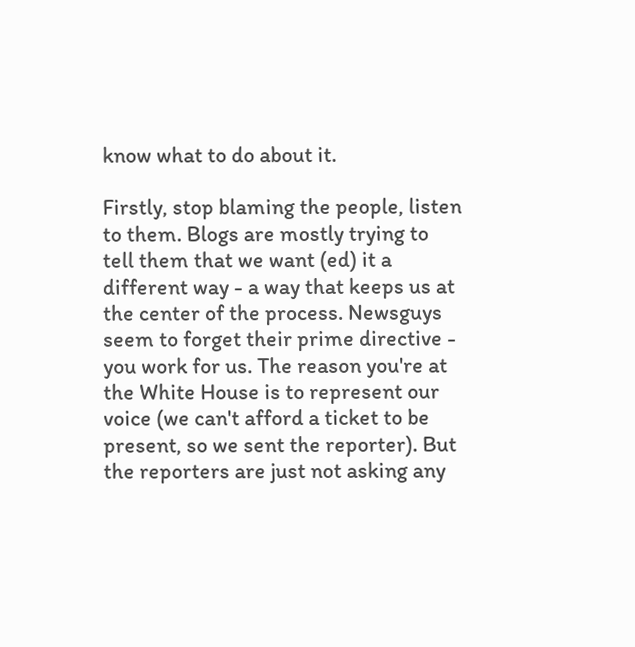know what to do about it.

Firstly, stop blaming the people, listen to them. Blogs are mostly trying to tell them that we want (ed) it a different way - a way that keeps us at the center of the process. Newsguys seem to forget their prime directive - you work for us. The reason you're at the White House is to represent our voice (we can't afford a ticket to be present, so we sent the reporter). But the reporters are just not asking any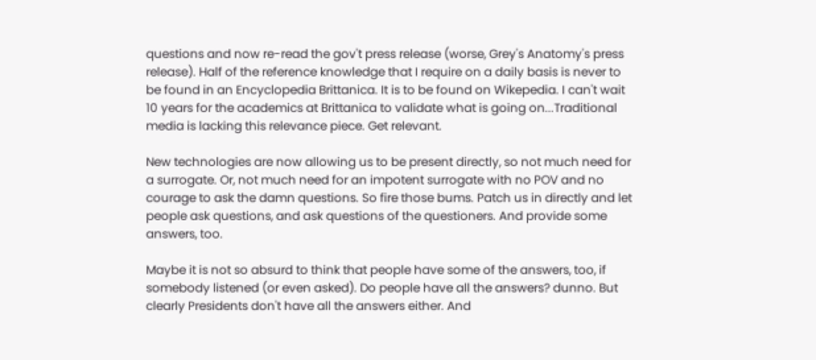questions and now re-read the gov't press release (worse, Grey's Anatomy's press release). Half of the reference knowledge that I require on a daily basis is never to be found in an Encyclopedia Brittanica. It is to be found on Wikepedia. I can't wait 10 years for the academics at Brittanica to validate what is going on...Traditional media is lacking this relevance piece. Get relevant.

New technologies are now allowing us to be present directly, so not much need for a surrogate. Or, not much need for an impotent surrogate with no POV and no courage to ask the damn questions. So fire those bums. Patch us in directly and let people ask questions, and ask questions of the questioners. And provide some answers, too.

Maybe it is not so absurd to think that people have some of the answers, too, if somebody listened (or even asked). Do people have all the answers? dunno. But clearly Presidents don't have all the answers either. And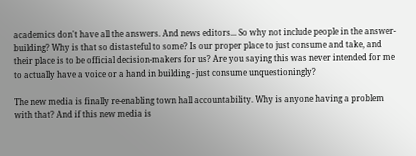academics don't have all the answers. And news editors... So why not include people in the answer-building? Why is that so distasteful to some? Is our proper place to just consume and take, and their place is to be official decision-makers for us? Are you saying this was never intended for me to actually have a voice or a hand in building - just consume unquestioningly?

The new media is finally re-enabling town hall accountability. Why is anyone having a problem with that? And if this new media is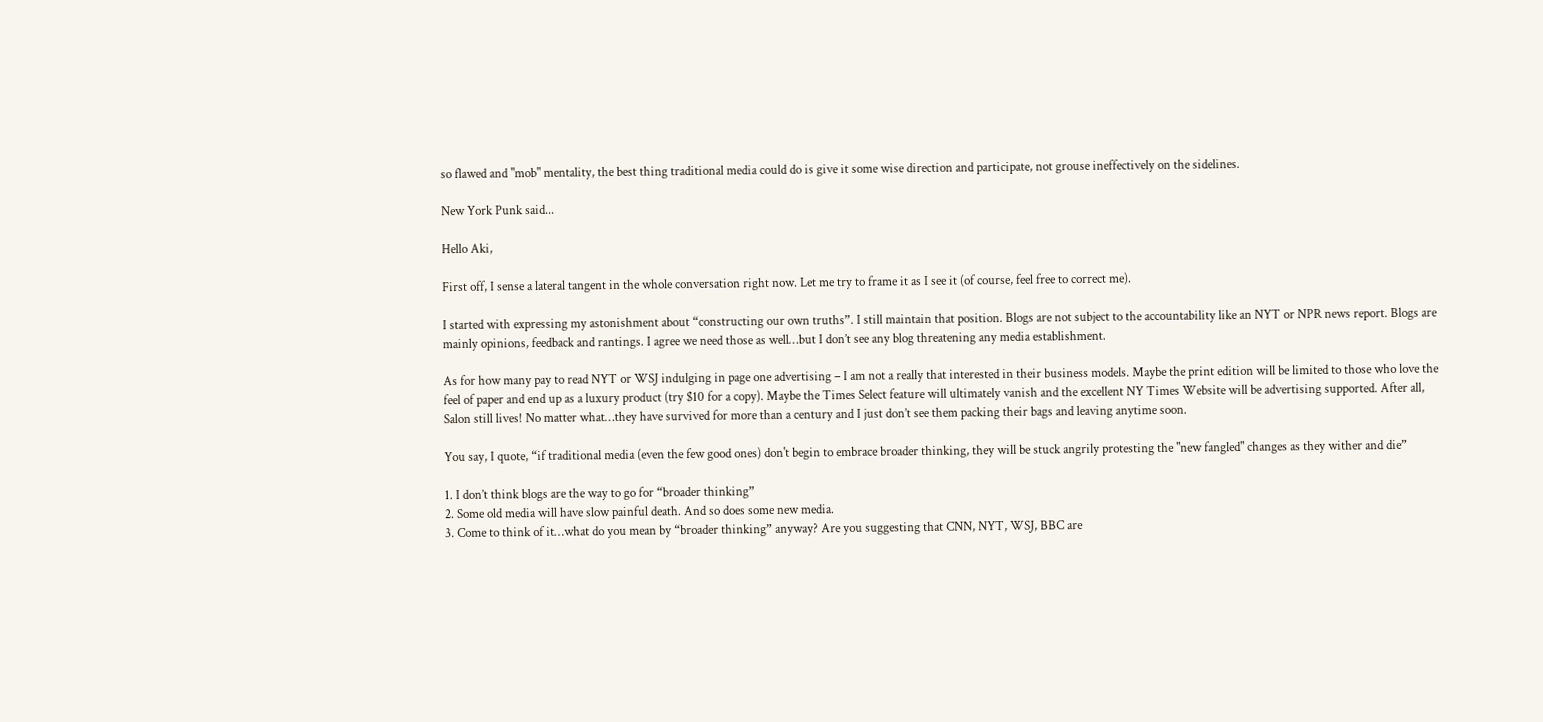so flawed and "mob" mentality, the best thing traditional media could do is give it some wise direction and participate, not grouse ineffectively on the sidelines.

New York Punk said...

Hello Aki,

First off, I sense a lateral tangent in the whole conversation right now. Let me try to frame it as I see it (of course, feel free to correct me).

I started with expressing my astonishment about “constructing our own truths”. I still maintain that position. Blogs are not subject to the accountability like an NYT or NPR news report. Blogs are mainly opinions, feedback and rantings. I agree we need those as well…but I don’t see any blog threatening any media establishment.

As for how many pay to read NYT or WSJ indulging in page one advertising – I am not a really that interested in their business models. Maybe the print edition will be limited to those who love the feel of paper and end up as a luxury product (try $10 for a copy). Maybe the Times Select feature will ultimately vanish and the excellent NY Times Website will be advertising supported. After all, Salon still lives! No matter what…they have survived for more than a century and I just don’t see them packing their bags and leaving anytime soon.

You say, I quote, “if traditional media (even the few good ones) don't begin to embrace broader thinking, they will be stuck angrily protesting the "new fangled" changes as they wither and die”

1. I don’t think blogs are the way to go for “broader thinking”
2. Some old media will have slow painful death. And so does some new media.
3. Come to think of it…what do you mean by “broader thinking” anyway? Are you suggesting that CNN, NYT, WSJ, BBC are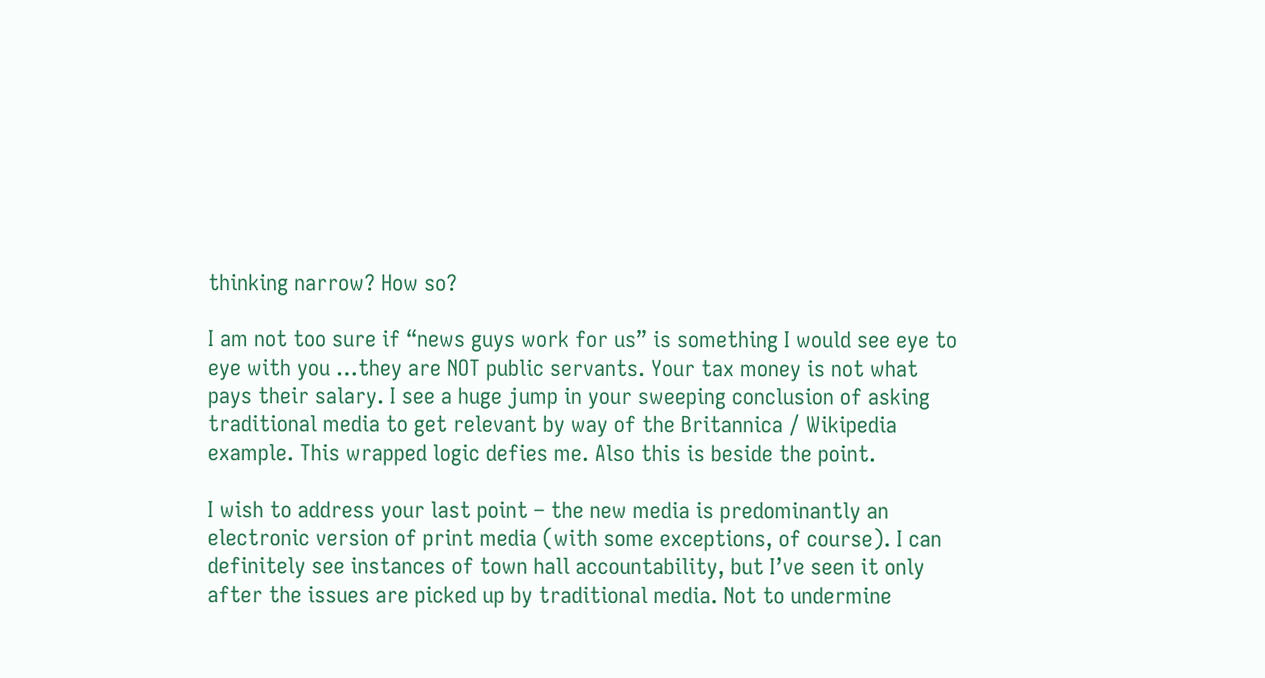thinking narrow? How so?

I am not too sure if “news guys work for us” is something I would see eye to eye with you …they are NOT public servants. Your tax money is not what pays their salary. I see a huge jump in your sweeping conclusion of asking traditional media to get relevant by way of the Britannica / Wikipedia example. This wrapped logic defies me. Also this is beside the point.

I wish to address your last point – the new media is predominantly an electronic version of print media (with some exceptions, of course). I can definitely see instances of town hall accountability, but I’ve seen it only after the issues are picked up by traditional media. Not to undermine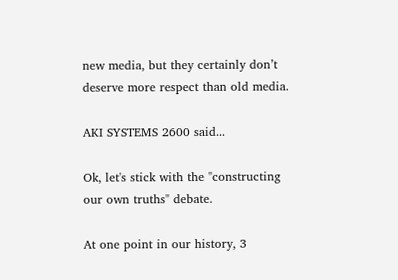new media, but they certainly don’t deserve more respect than old media.

AKI SYSTEMS 2600 said...

Ok, let's stick with the "constructing our own truths" debate.

At one point in our history, 3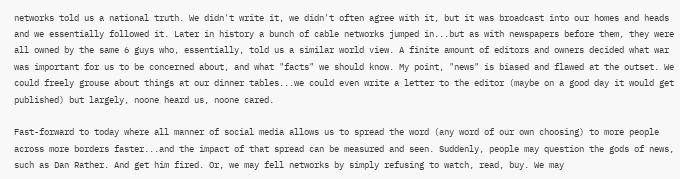networks told us a national truth. We didn't write it, we didn't often agree with it, but it was broadcast into our homes and heads and we essentially followed it. Later in history a bunch of cable networks jumped in...but as with newspapers before them, they were all owned by the same 6 guys who, essentially, told us a similar world view. A finite amount of editors and owners decided what war was important for us to be concerned about, and what "facts" we should know. My point, "news" is biased and flawed at the outset. We could freely grouse about things at our dinner tables...we could even write a letter to the editor (maybe on a good day it would get published) but largely, noone heard us, noone cared.

Fast-forward to today where all manner of social media allows us to spread the word (any word of our own choosing) to more people across more borders faster...and the impact of that spread can be measured and seen. Suddenly, people may question the gods of news, such as Dan Rather. And get him fired. Or, we may fell networks by simply refusing to watch, read, buy. We may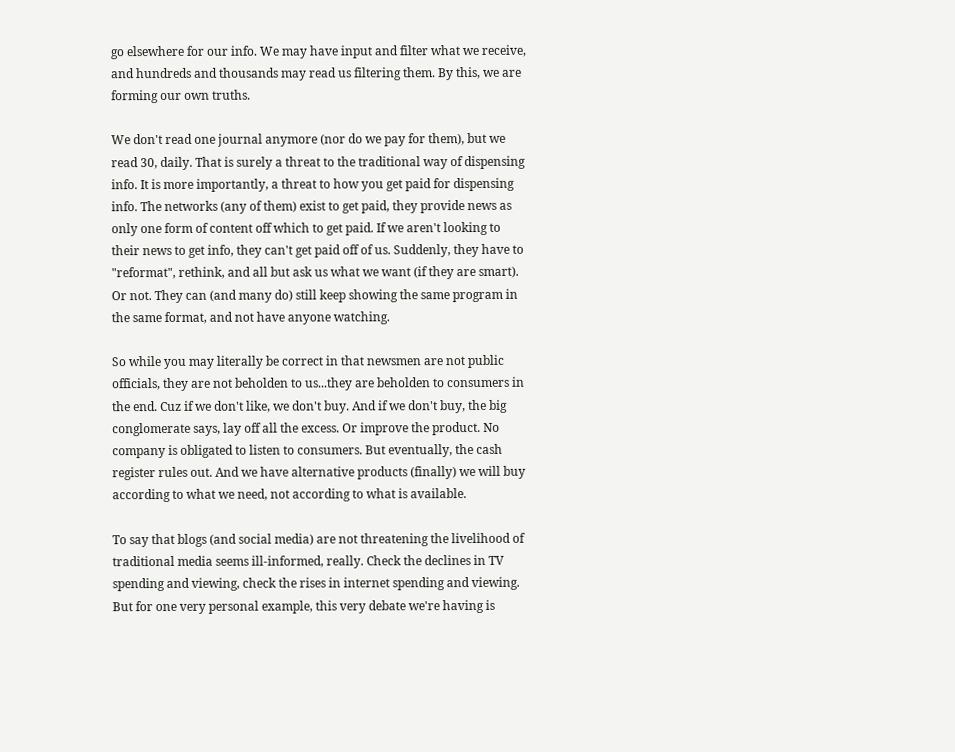go elsewhere for our info. We may have input and filter what we receive, and hundreds and thousands may read us filtering them. By this, we are forming our own truths.

We don't read one journal anymore (nor do we pay for them), but we read 30, daily. That is surely a threat to the traditional way of dispensing info. It is more importantly, a threat to how you get paid for dispensing info. The networks (any of them) exist to get paid, they provide news as only one form of content off which to get paid. If we aren't looking to their news to get info, they can't get paid off of us. Suddenly, they have to "reformat", rethink, and all but ask us what we want (if they are smart). Or not. They can (and many do) still keep showing the same program in the same format, and not have anyone watching.

So while you may literally be correct in that newsmen are not public officials, they are not beholden to us...they are beholden to consumers in the end. Cuz if we don't like, we don't buy. And if we don't buy, the big conglomerate says, lay off all the excess. Or improve the product. No company is obligated to listen to consumers. But eventually, the cash register rules out. And we have alternative products (finally) we will buy according to what we need, not according to what is available.

To say that blogs (and social media) are not threatening the livelihood of traditional media seems ill-informed, really. Check the declines in TV spending and viewing, check the rises in internet spending and viewing. But for one very personal example, this very debate we're having is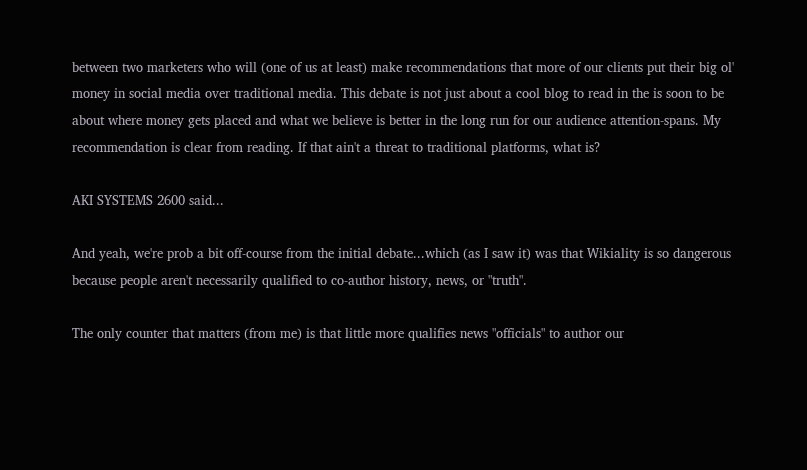between two marketers who will (one of us at least) make recommendations that more of our clients put their big ol' money in social media over traditional media. This debate is not just about a cool blog to read in the is soon to be about where money gets placed and what we believe is better in the long run for our audience attention-spans. My recommendation is clear from reading. If that ain't a threat to traditional platforms, what is?

AKI SYSTEMS 2600 said...

And yeah, we're prob a bit off-course from the initial debate...which (as I saw it) was that Wikiality is so dangerous because people aren't necessarily qualified to co-author history, news, or "truth".

The only counter that matters (from me) is that little more qualifies news "officials" to author our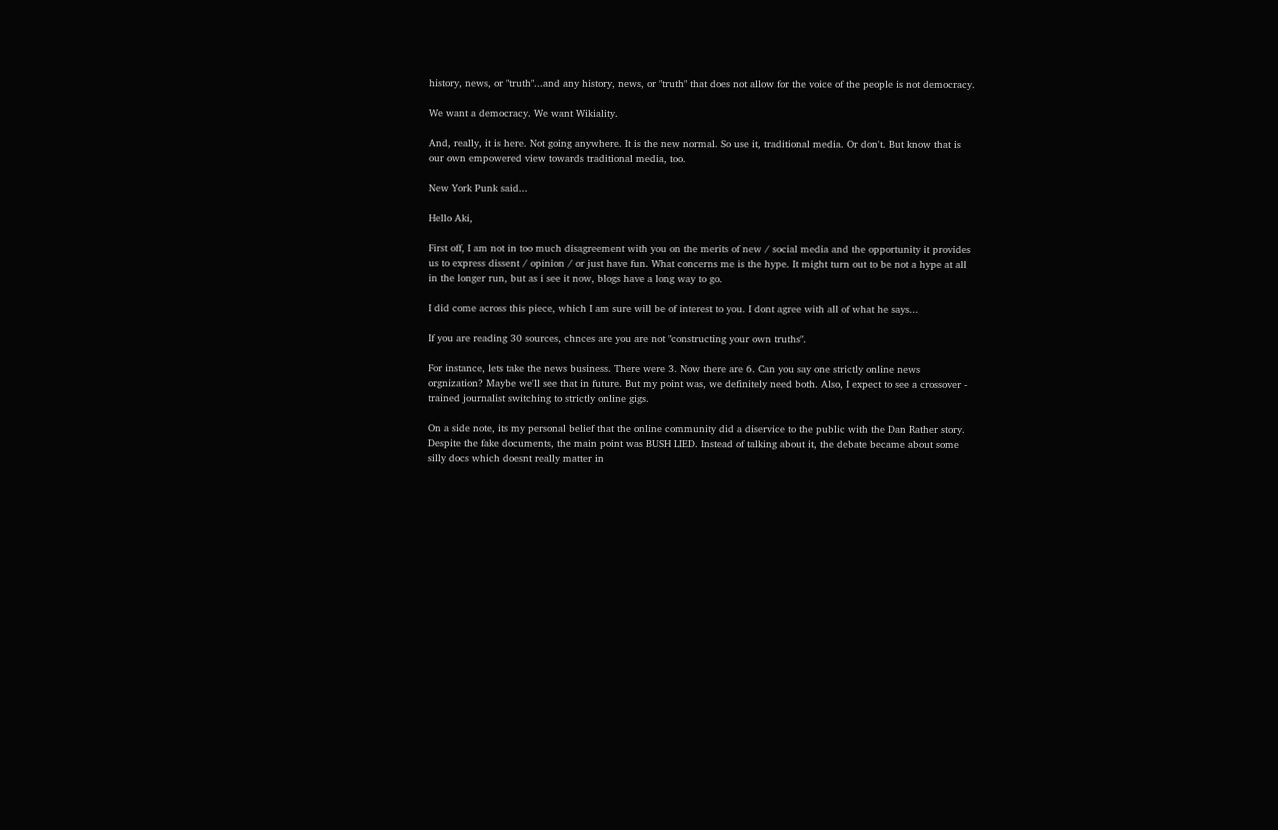history, news, or "truth"...and any history, news, or "truth" that does not allow for the voice of the people is not democracy.

We want a democracy. We want Wikiality.

And, really, it is here. Not going anywhere. It is the new normal. So use it, traditional media. Or don't. But know that is our own empowered view towards traditional media, too.

New York Punk said...

Hello Aki,

First off, I am not in too much disagreement with you on the merits of new / social media and the opportunity it provides us to express dissent / opinion / or just have fun. What concerns me is the hype. It might turn out to be not a hype at all in the longer run, but as i see it now, blogs have a long way to go.

I did come across this piece, which I am sure will be of interest to you. I dont agree with all of what he says...

If you are reading 30 sources, chnces are you are not "constructing your own truths".

For instance, lets take the news business. There were 3. Now there are 6. Can you say one strictly online news orgnization? Maybe we'll see that in future. But my point was, we definitely need both. Also, I expect to see a crossover - trained journalist switching to strictly online gigs.

On a side note, its my personal belief that the online community did a diservice to the public with the Dan Rather story. Despite the fake documents, the main point was BUSH LIED. Instead of talking about it, the debate became about some silly docs which doesnt really matter in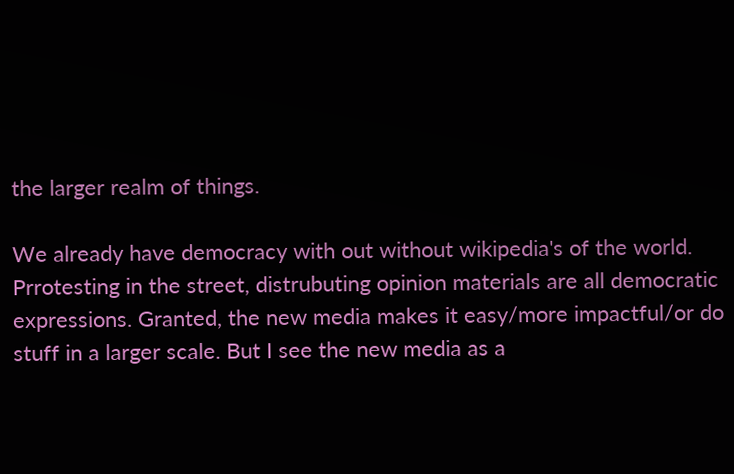the larger realm of things.

We already have democracy with out without wikipedia's of the world. Prrotesting in the street, distrubuting opinion materials are all democratic expressions. Granted, the new media makes it easy/more impactful/or do stuff in a larger scale. But I see the new media as a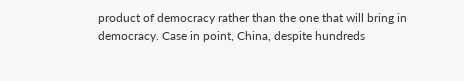product of democracy rather than the one that will bring in democracy. Case in point, China, despite hundreds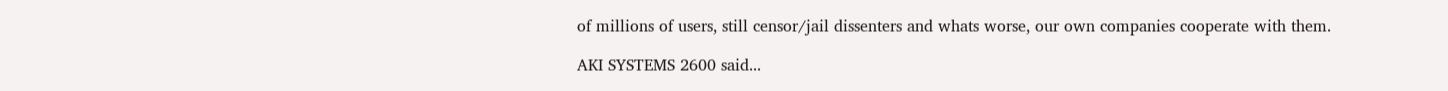of millions of users, still censor/jail dissenters and whats worse, our own companies cooperate with them.

AKI SYSTEMS 2600 said...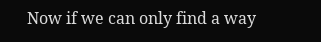Now if we can only find a way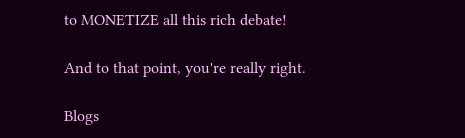to MONETIZE all this rich debate!

And to that point, you're really right.

Blogs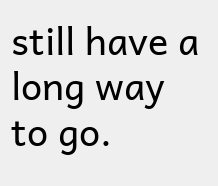still have a long way to go.